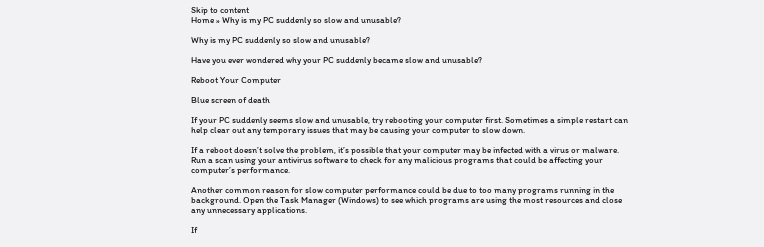Skip to content
Home » Why is my PC suddenly so slow and unusable?

Why is my PC suddenly so slow and unusable?

Have you ever wondered why your PC suddenly became slow and unusable?

Reboot Your Computer

Blue screen of death

If your PC suddenly seems slow and unusable, try rebooting your computer first. Sometimes a simple restart can help clear out any temporary issues that may be causing your computer to slow down.

If a reboot doesn’t solve the problem, it’s possible that your computer may be infected with a virus or malware. Run a scan using your antivirus software to check for any malicious programs that could be affecting your computer’s performance.

Another common reason for slow computer performance could be due to too many programs running in the background. Open the Task Manager (Windows) to see which programs are using the most resources and close any unnecessary applications.

If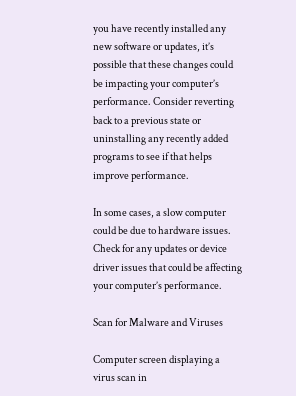you have recently installed any new software or updates, it’s possible that these changes could be impacting your computer’s performance. Consider reverting back to a previous state or uninstalling any recently added programs to see if that helps improve performance.

In some cases, a slow computer could be due to hardware issues. Check for any updates or device driver issues that could be affecting your computer’s performance.

Scan for Malware and Viruses

Computer screen displaying a virus scan in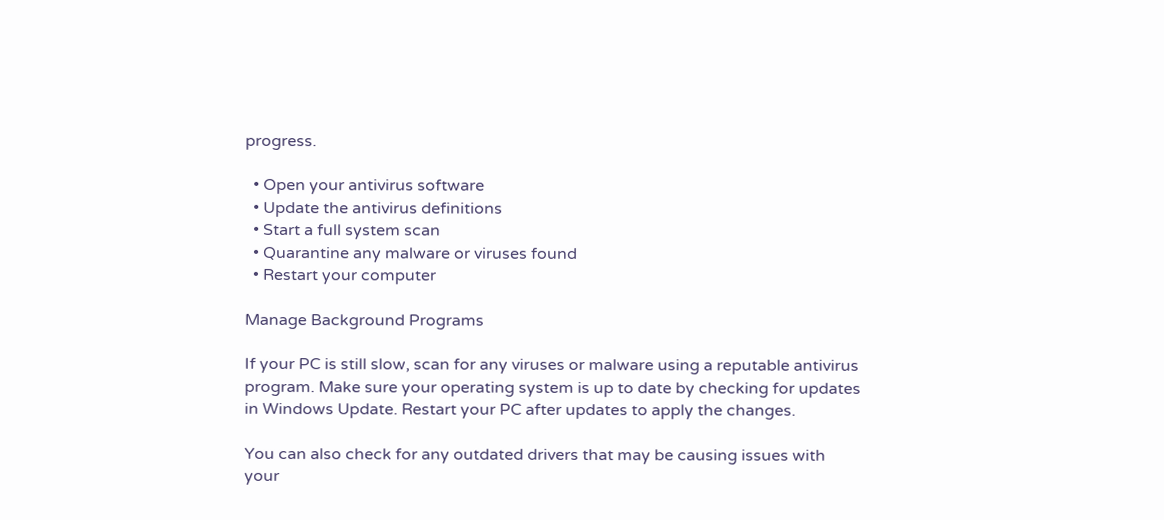progress.

  • Open your antivirus software
  • Update the antivirus definitions
  • Start a full system scan
  • Quarantine any malware or viruses found
  • Restart your computer

Manage Background Programs

If your PC is still slow, scan for any viruses or malware using a reputable antivirus program. Make sure your operating system is up to date by checking for updates in Windows Update. Restart your PC after updates to apply the changes.

You can also check for any outdated drivers that may be causing issues with your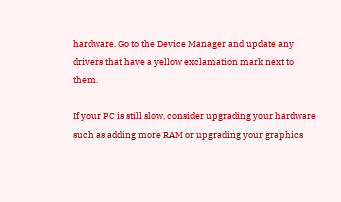hardware. Go to the Device Manager and update any drivers that have a yellow exclamation mark next to them.

If your PC is still slow, consider upgrading your hardware such as adding more RAM or upgrading your graphics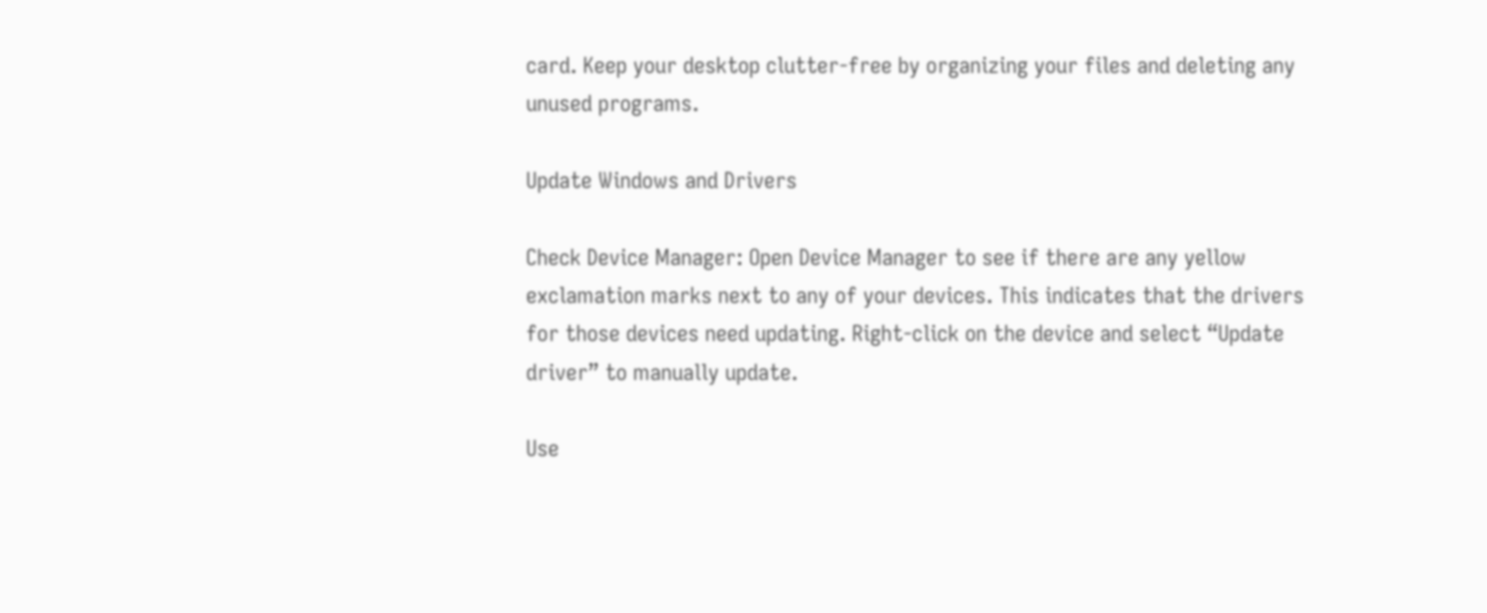card. Keep your desktop clutter-free by organizing your files and deleting any unused programs.

Update Windows and Drivers

Check Device Manager: Open Device Manager to see if there are any yellow exclamation marks next to any of your devices. This indicates that the drivers for those devices need updating. Right-click on the device and select “Update driver” to manually update.

Use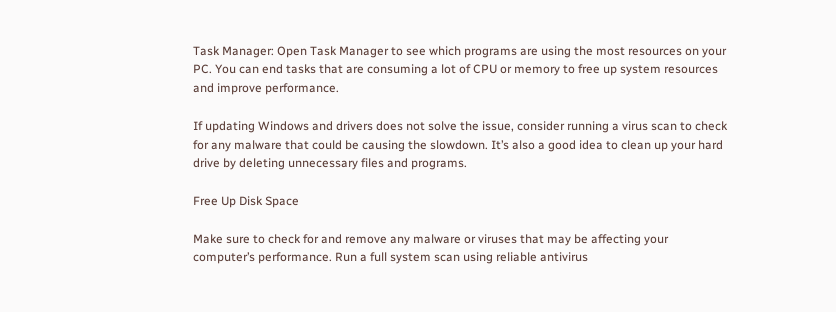Task Manager: Open Task Manager to see which programs are using the most resources on your PC. You can end tasks that are consuming a lot of CPU or memory to free up system resources and improve performance.

If updating Windows and drivers does not solve the issue, consider running a virus scan to check for any malware that could be causing the slowdown. It’s also a good idea to clean up your hard drive by deleting unnecessary files and programs.

Free Up Disk Space

Make sure to check for and remove any malware or viruses that may be affecting your computer’s performance. Run a full system scan using reliable antivirus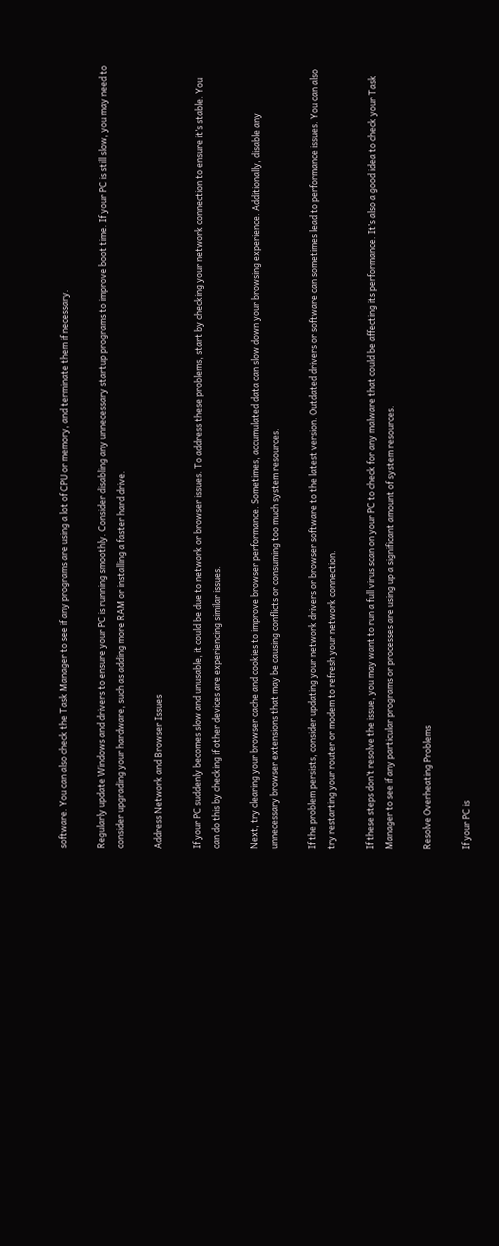software. You can also check the Task Manager to see if any programs are using a lot of CPU or memory, and terminate them if necessary.

Regularly update Windows and drivers to ensure your PC is running smoothly. Consider disabling any unnecessary startup programs to improve boot time. If your PC is still slow, you may need to consider upgrading your hardware, such as adding more RAM or installing a faster hard drive.

Address Network and Browser Issues

If your PC suddenly becomes slow and unusable, it could be due to network or browser issues. To address these problems, start by checking your network connection to ensure it’s stable. You can do this by checking if other devices are experiencing similar issues.

Next, try clearing your browser cache and cookies to improve browser performance. Sometimes, accumulated data can slow down your browsing experience. Additionally, disable any unnecessary browser extensions that may be causing conflicts or consuming too much system resources.

If the problem persists, consider updating your network drivers or browser software to the latest version. Outdated drivers or software can sometimes lead to performance issues. You can also try restarting your router or modem to refresh your network connection.

If these steps don’t resolve the issue, you may want to run a full virus scan on your PC to check for any malware that could be affecting its performance. It’s also a good idea to check your Task Manager to see if any particular programs or processes are using up a significant amount of system resources.

Resolve Overheating Problems

If your PC is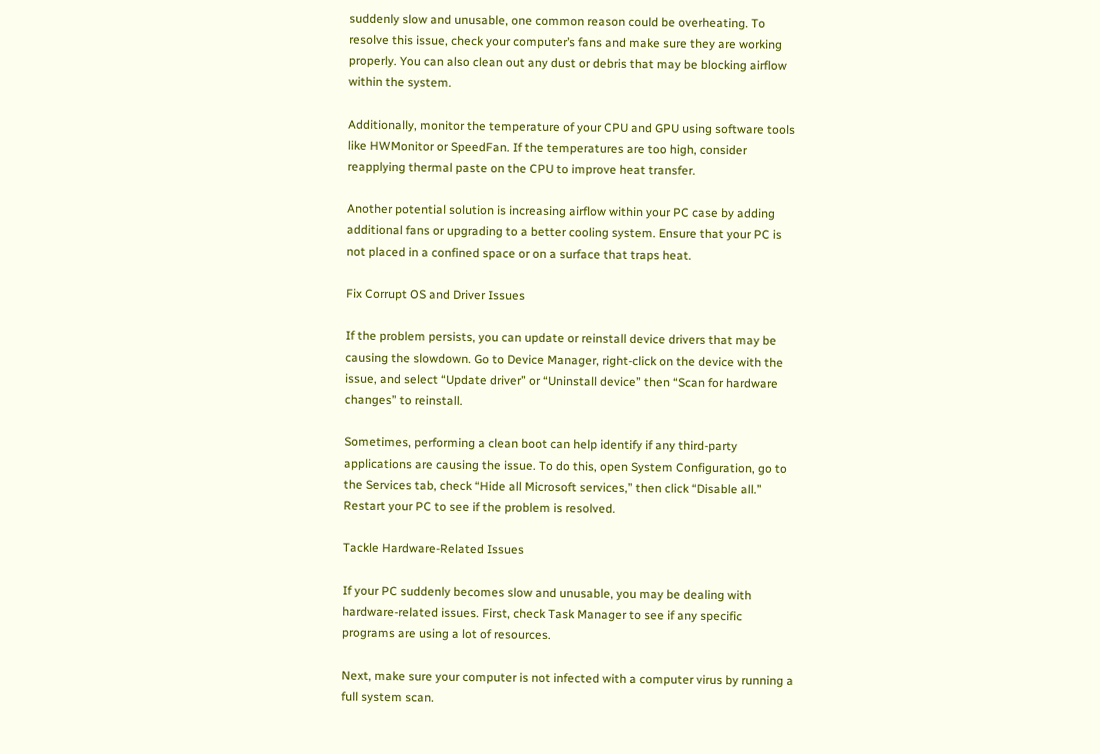suddenly slow and unusable, one common reason could be overheating. To resolve this issue, check your computer’s fans and make sure they are working properly. You can also clean out any dust or debris that may be blocking airflow within the system.

Additionally, monitor the temperature of your CPU and GPU using software tools like HWMonitor or SpeedFan. If the temperatures are too high, consider reapplying thermal paste on the CPU to improve heat transfer.

Another potential solution is increasing airflow within your PC case by adding additional fans or upgrading to a better cooling system. Ensure that your PC is not placed in a confined space or on a surface that traps heat.

Fix Corrupt OS and Driver Issues

If the problem persists, you can update or reinstall device drivers that may be causing the slowdown. Go to Device Manager, right-click on the device with the issue, and select “Update driver” or “Uninstall device” then “Scan for hardware changes” to reinstall.

Sometimes, performing a clean boot can help identify if any third-party applications are causing the issue. To do this, open System Configuration, go to the Services tab, check “Hide all Microsoft services,” then click “Disable all.” Restart your PC to see if the problem is resolved.

Tackle Hardware-Related Issues

If your PC suddenly becomes slow and unusable, you may be dealing with hardware-related issues. First, check Task Manager to see if any specific programs are using a lot of resources.

Next, make sure your computer is not infected with a computer virus by running a full system scan.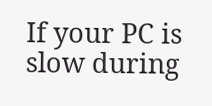If your PC is slow during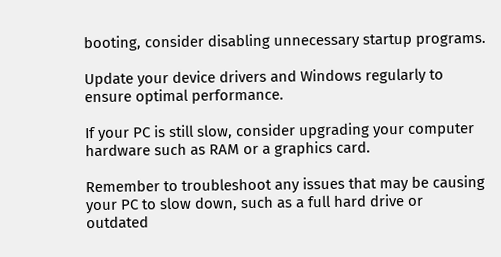booting, consider disabling unnecessary startup programs.

Update your device drivers and Windows regularly to ensure optimal performance.

If your PC is still slow, consider upgrading your computer hardware such as RAM or a graphics card.

Remember to troubleshoot any issues that may be causing your PC to slow down, such as a full hard drive or outdated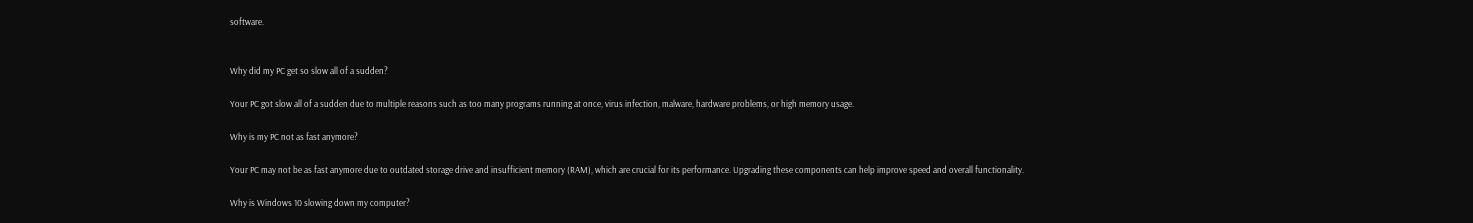software.


Why did my PC get so slow all of a sudden?

Your PC got slow all of a sudden due to multiple reasons such as too many programs running at once, virus infection, malware, hardware problems, or high memory usage.

Why is my PC not as fast anymore?

Your PC may not be as fast anymore due to outdated storage drive and insufficient memory (RAM), which are crucial for its performance. Upgrading these components can help improve speed and overall functionality.

Why is Windows 10 slowing down my computer?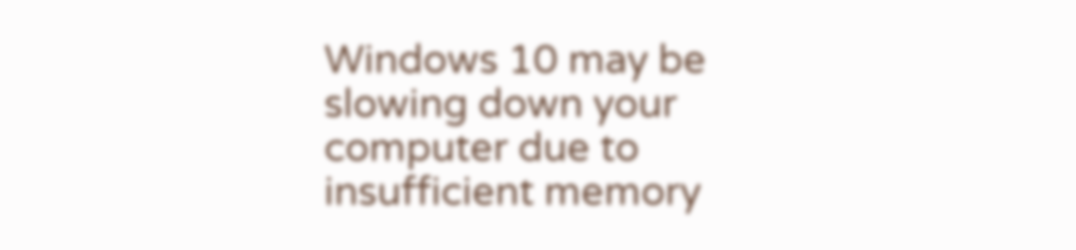Windows 10 may be slowing down your computer due to insufficient memory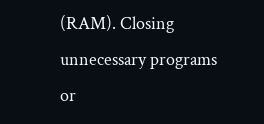(RAM). Closing unnecessary programs or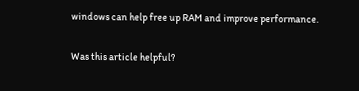windows can help free up RAM and improve performance.

Was this article helpful?